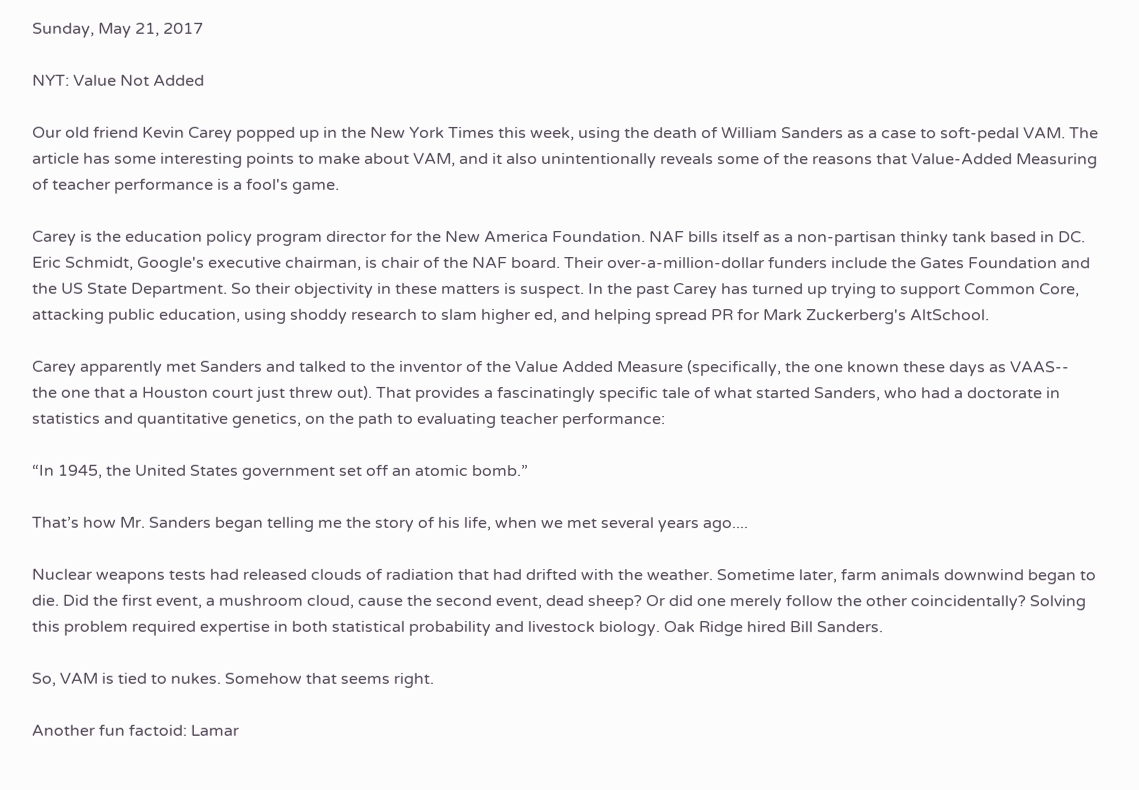Sunday, May 21, 2017

NYT: Value Not Added

Our old friend Kevin Carey popped up in the New York Times this week, using the death of William Sanders as a case to soft-pedal VAM. The article has some interesting points to make about VAM, and it also unintentionally reveals some of the reasons that Value-Added Measuring of teacher performance is a fool's game.

Carey is the education policy program director for the New America Foundation. NAF bills itself as a non-partisan thinky tank based in DC. Eric Schmidt, Google's executive chairman, is chair of the NAF board. Their over-a-million-dollar funders include the Gates Foundation and the US State Department. So their objectivity in these matters is suspect. In the past Carey has turned up trying to support Common Core, attacking public education, using shoddy research to slam higher ed, and helping spread PR for Mark Zuckerberg's AltSchool.

Carey apparently met Sanders and talked to the inventor of the Value Added Measure (specifically, the one known these days as VAAS--  the one that a Houston court just threw out). That provides a fascinatingly specific tale of what started Sanders, who had a doctorate in statistics and quantitative genetics, on the path to evaluating teacher performance:

“In 1945, the United States government set off an atomic bomb.”

That’s how Mr. Sanders began telling me the story of his life, when we met several years ago....

Nuclear weapons tests had released clouds of radiation that had drifted with the weather. Sometime later, farm animals downwind began to die. Did the first event, a mushroom cloud, cause the second event, dead sheep? Or did one merely follow the other coincidentally? Solving this problem required expertise in both statistical probability and livestock biology. Oak Ridge hired Bill Sanders.

So, VAM is tied to nukes. Somehow that seems right.

Another fun factoid: Lamar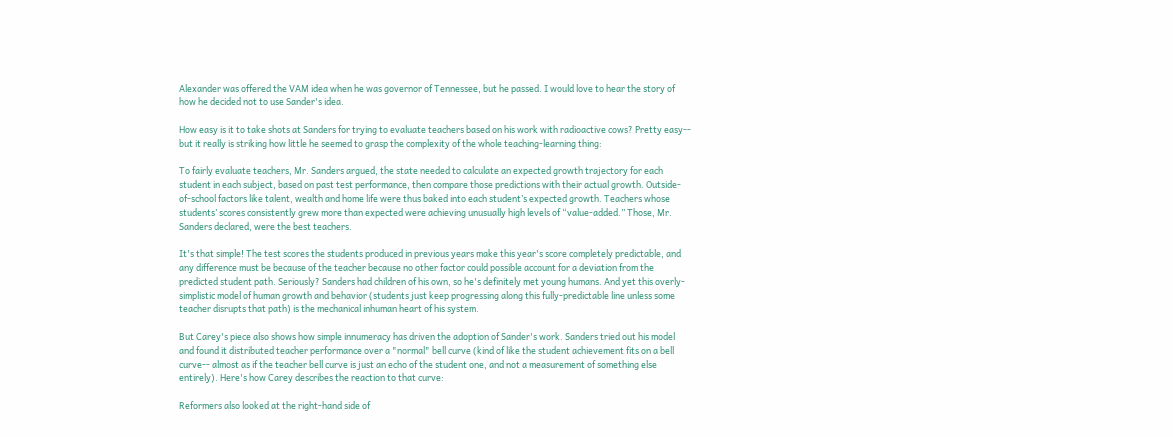Alexander was offered the VAM idea when he was governor of Tennessee, but he passed. I would love to hear the story of how he decided not to use Sander's idea.

How easy is it to take shots at Sanders for trying to evaluate teachers based on his work with radioactive cows? Pretty easy-- but it really is striking how little he seemed to grasp the complexity of the whole teaching-learning thing:

To fairly evaluate teachers, Mr. Sanders argued, the state needed to calculate an expected growth trajectory for each student in each subject, based on past test performance, then compare those predictions with their actual growth. Outside-of-school factors like talent, wealth and home life were thus baked into each student’s expected growth. Teachers whose students’ scores consistently grew more than expected were achieving unusually high levels of “value-added.” Those, Mr. Sanders declared, were the best teachers.

It's that simple! The test scores the students produced in previous years make this year's score completely predictable, and any difference must be because of the teacher because no other factor could possible account for a deviation from the predicted student path. Seriously? Sanders had children of his own, so he's definitely met young humans. And yet this overly-simplistic model of human growth and behavior (students just keep progressing along this fully-predictable line unless some teacher disrupts that path) is the mechanical inhuman heart of his system.

But Carey's piece also shows how simple innumeracy has driven the adoption of Sander's work. Sanders tried out his model and found it distributed teacher performance over a "normal" bell curve (kind of like the student achievement fits on a bell curve-- almost as if the teacher bell curve is just an echo of the student one, and not a measurement of something else entirely). Here's how Carey describes the reaction to that curve:

Reformers also looked at the right-hand side of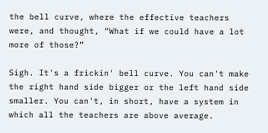the bell curve, where the effective teachers were, and thought, “What if we could have a lot more of those?”

Sigh. It's a frickin' bell curve. You can't make the right hand side bigger or the left hand side smaller. You can't, in short, have a system in which all the teachers are above average.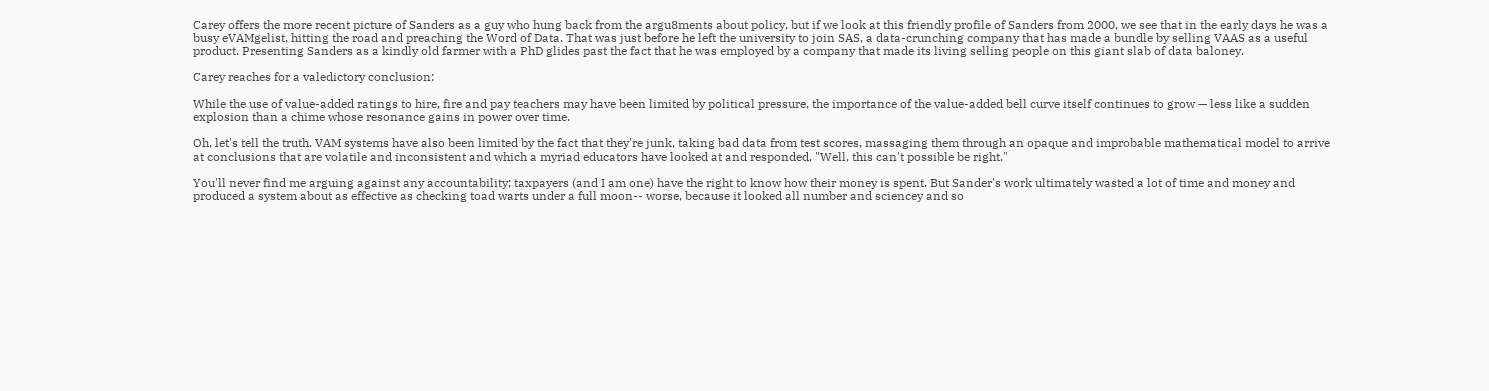Carey offers the more recent picture of Sanders as a guy who hung back from the argu8ments about policy, but if we look at this friendly profile of Sanders from 2000, we see that in the early days he was a busy eVAMgelist, hitting the road and preaching the Word of Data. That was just before he left the university to join SAS, a data-crunching company that has made a bundle by selling VAAS as a useful product. Presenting Sanders as a kindly old farmer with a PhD glides past the fact that he was employed by a company that made its living selling people on this giant slab of data baloney.

Carey reaches for a valedictory conclusion:

While the use of value-added ratings to hire, fire and pay teachers may have been limited by political pressure, the importance of the value-added bell curve itself continues to grow — less like a sudden explosion than a chime whose resonance gains in power over time.

Oh, let's tell the truth. VAM systems have also been limited by the fact that they're junk, taking bad data from test scores, massaging them through an opaque and improbable mathematical model to arrive at conclusions that are volatile and inconsistent and which a myriad educators have looked at and responded, "Well, this can't possible be right."

You'll never find me arguing against any accountability; taxpayers (and I am one) have the right to know how their money is spent. But Sander's work ultimately wasted a lot of time and money and produced a system about as effective as checking toad warts under a full moon-- worse, because it looked all number and sciencey and so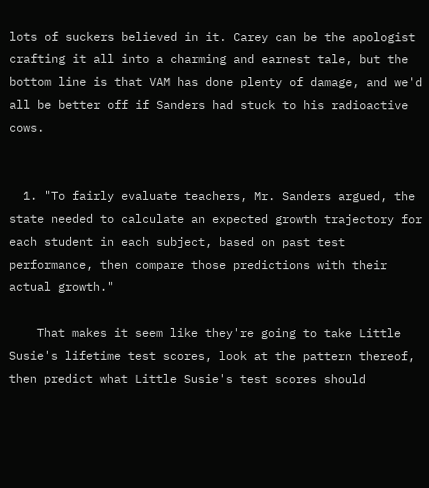lots of suckers believed in it. Carey can be the apologist crafting it all into a charming and earnest tale, but the bottom line is that VAM has done plenty of damage, and we'd all be better off if Sanders had stuck to his radioactive cows.


  1. "To fairly evaluate teachers, Mr. Sanders argued, the state needed to calculate an expected growth trajectory for each student in each subject, based on past test performance, then compare those predictions with their actual growth."

    That makes it seem like they're going to take Little Susie's lifetime test scores, look at the pattern thereof, then predict what Little Susie's test scores should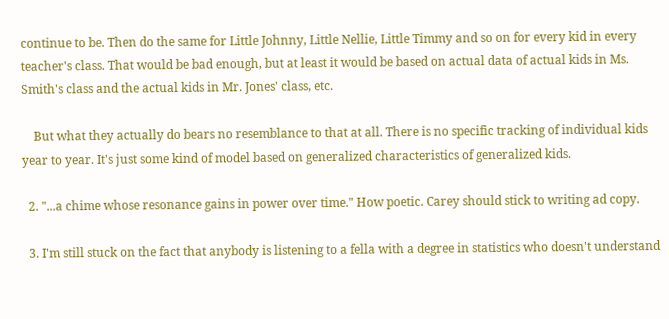continue to be. Then do the same for Little Johnny, Little Nellie, Little Timmy and so on for every kid in every teacher's class. That would be bad enough, but at least it would be based on actual data of actual kids in Ms. Smith's class and the actual kids in Mr. Jones' class, etc.

    But what they actually do bears no resemblance to that at all. There is no specific tracking of individual kids year to year. It's just some kind of model based on generalized characteristics of generalized kids.

  2. "...a chime whose resonance gains in power over time." How poetic. Carey should stick to writing ad copy.

  3. I'm still stuck on the fact that anybody is listening to a fella with a degree in statistics who doesn't understand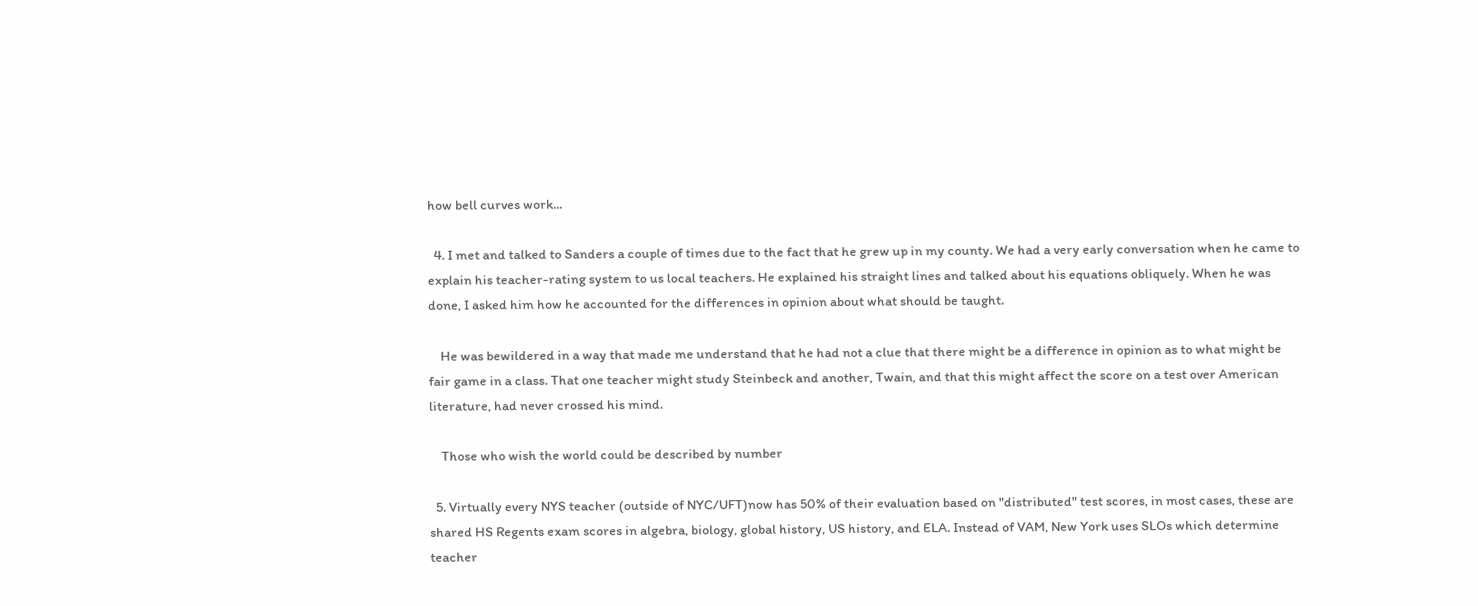how bell curves work...

  4. I met and talked to Sanders a couple of times due to the fact that he grew up in my county. We had a very early conversation when he came to explain his teacher-rating system to us local teachers. He explained his straight lines and talked about his equations obliquely. When he was done, I asked him how he accounted for the differences in opinion about what should be taught.

    He was bewildered in a way that made me understand that he had not a clue that there might be a difference in opinion as to what might be fair game in a class. That one teacher might study Steinbeck and another, Twain, and that this might affect the score on a test over American literature, had never crossed his mind.

    Those who wish the world could be described by number

  5. Virtually every NYS teacher (outside of NYC/UFT)now has 50% of their evaluation based on "distributed" test scores, in most cases, these are shared HS Regents exam scores in algebra, biology, global history, US history, and ELA. Instead of VAM, New York uses SLOs which determine teacher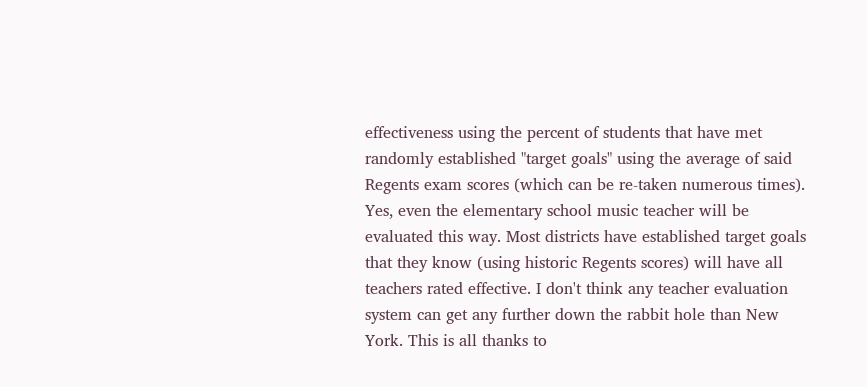effectiveness using the percent of students that have met randomly established "target goals" using the average of said Regents exam scores (which can be re-taken numerous times). Yes, even the elementary school music teacher will be evaluated this way. Most districts have established target goals that they know (using historic Regents scores) will have all teachers rated effective. I don't think any teacher evaluation system can get any further down the rabbit hole than New York. This is all thanks to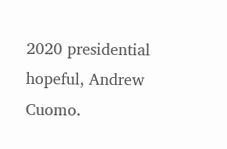2020 presidential hopeful, Andrew Cuomo.